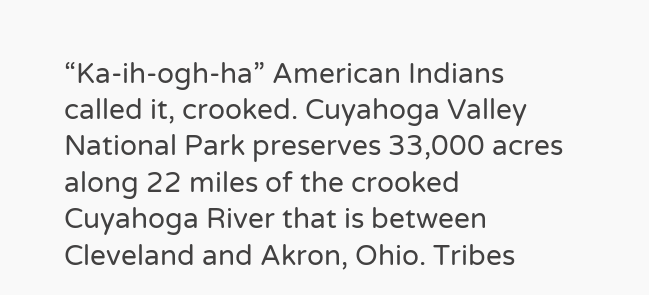“Ka-ih-ogh-ha” American Indians called it, crooked. Cuyahoga Valley National Park preserves 33,000 acres along 22 miles of the crooked Cuyahoga River that is between Cleveland and Akron, Ohio. Tribes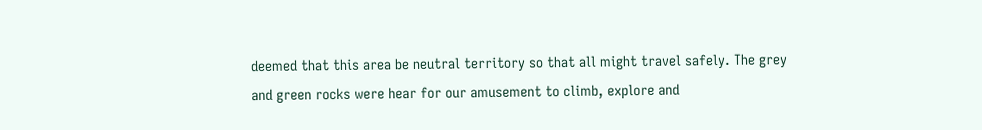deemed that this area be neutral territory so that all might travel safely. The grey and green rocks were hear for our amusement to climb, explore and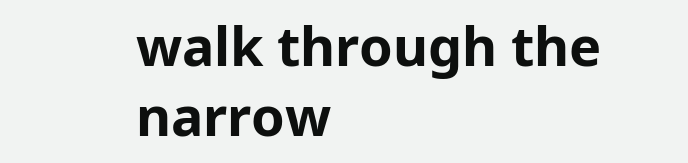walk through the narrow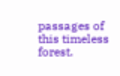passages of this timeless forest.